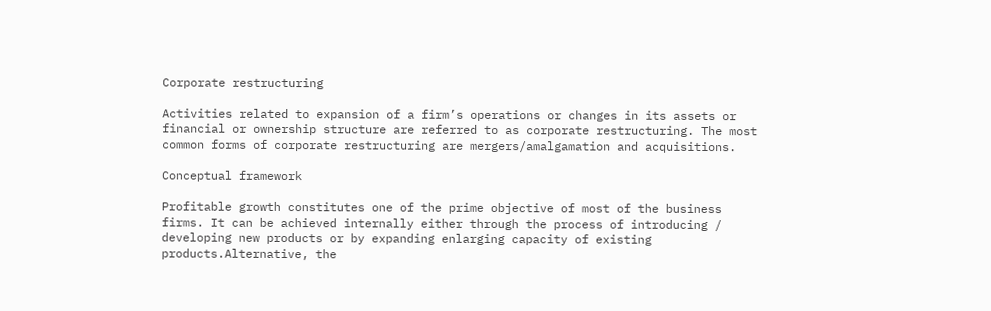Corporate restructuring

Activities related to expansion of a firm’s operations or changes in its assets or financial or ownership structure are referred to as corporate restructuring. The most common forms of corporate restructuring are mergers/amalgamation and acquisitions.

Conceptual framework

Profitable growth constitutes one of the prime objective of most of the business firms. It can be achieved internally either through the process of introducing / developing new products or by expanding enlarging capacity of existing products.Alternative, the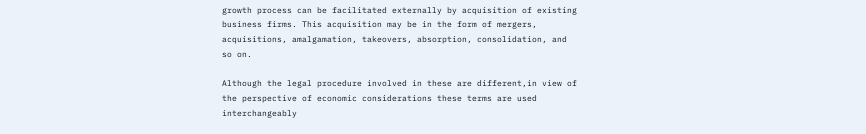growth process can be facilitated externally by acquisition of existing business firms. This acquisition may be in the form of mergers, acquisitions, amalgamation, takeovers, absorption, consolidation, and so on.

Although the legal procedure involved in these are different,in view of the perspective of economic considerations these terms are used interchangeably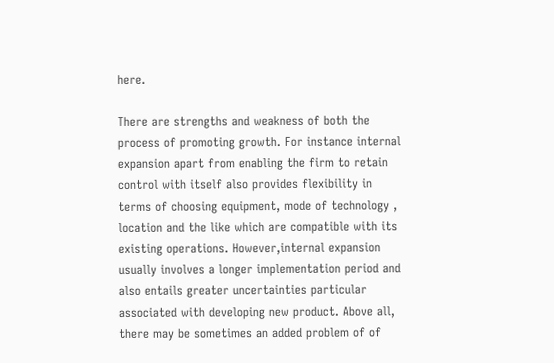here.

There are strengths and weakness of both the process of promoting growth. For instance internal expansion apart from enabling the firm to retain control with itself also provides flexibility in terms of choosing equipment, mode of technology , location and the like which are compatible with its existing operations. However,internal expansion usually involves a longer implementation period and also entails greater uncertainties particular associated with developing new product. Above all, there may be sometimes an added problem of of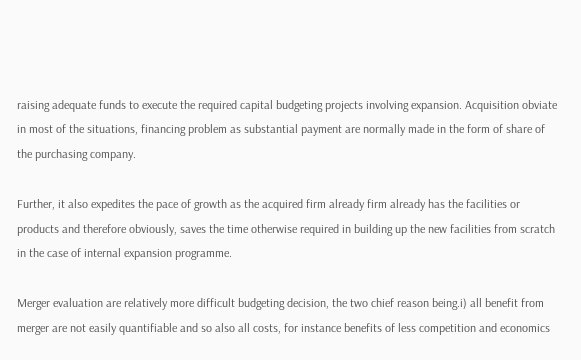raising adequate funds to execute the required capital budgeting projects involving expansion. Acquisition obviate  in most of the situations, financing problem as substantial payment are normally made in the form of share of the purchasing company.

Further, it also expedites the pace of growth as the acquired firm already firm already has the facilities or products and therefore obviously, saves the time otherwise required in building up the new facilities from scratch in the case of internal expansion programme.

Merger evaluation are relatively more difficult budgeting decision, the two chief reason being.i) all benefit from merger are not easily quantifiable and so also all costs, for instance benefits of less competition and economics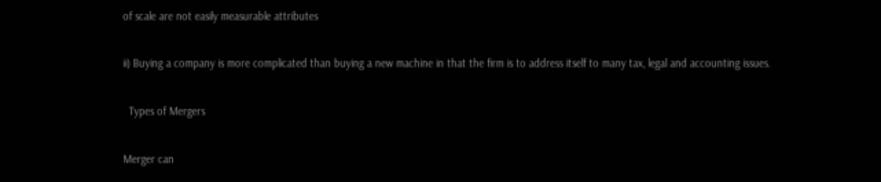of scale are not easily measurable attributes

ii) Buying a company is more complicated than buying a new machine in that the firm is to address itself to many tax, legal and accounting issues.

  Types of Mergers

Merger can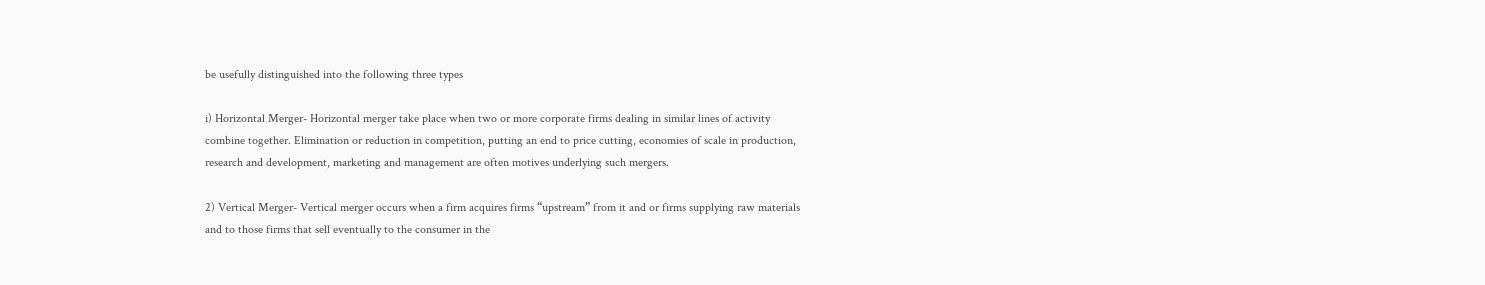be usefully distinguished into the following three types

i) Horizontal Merger- Horizontal merger take place when two or more corporate firms dealing in similar lines of activity combine together. Elimination or reduction in competition, putting an end to price cutting, economies of scale in production, research and development, marketing and management are often motives underlying such mergers.

2) Vertical Merger- Vertical merger occurs when a firm acquires firms “upstream” from it and or firms supplying raw materials and to those firms that sell eventually to the consumer in the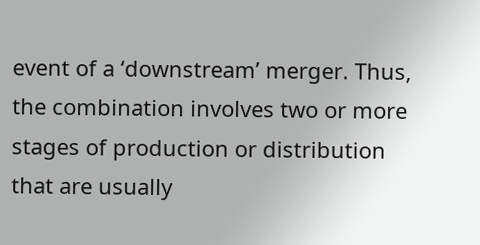event of a ‘downstream’ merger. Thus, the combination involves two or more stages of production or distribution that are usually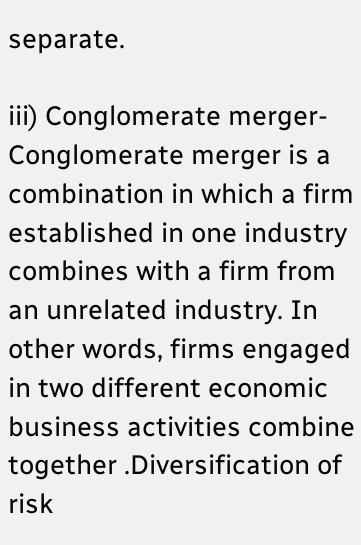separate.

iii) Conglomerate merger- Conglomerate merger is a  combination in which a firm established in one industry combines with a firm from an unrelated industry. In other words, firms engaged in two different economic business activities combine together .Diversification of risk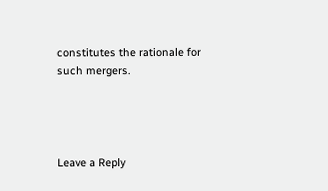constitutes the rationale for such mergers.




Leave a Reply